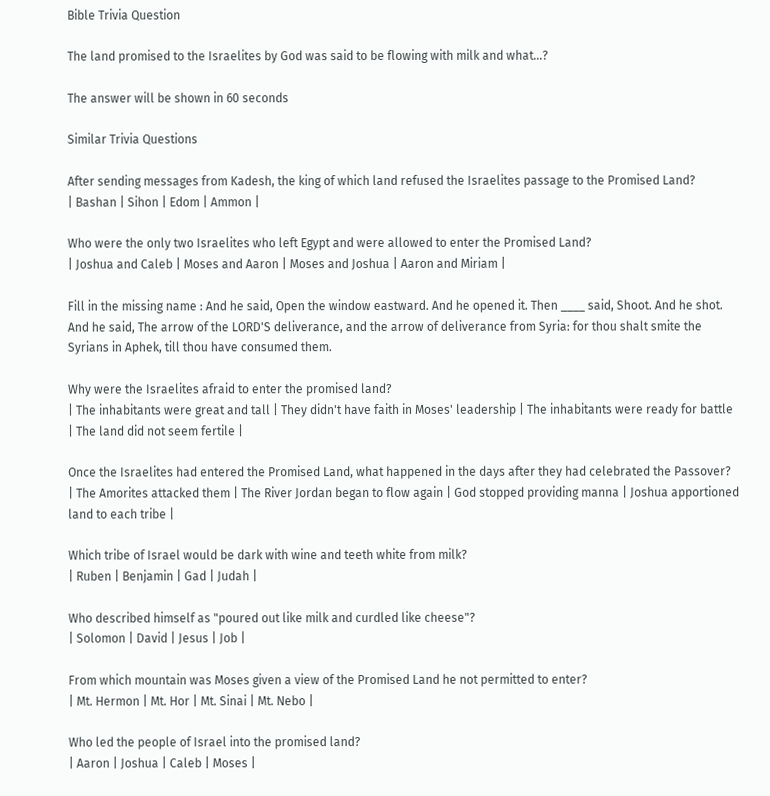Bible Trivia Question

The land promised to the Israelites by God was said to be flowing with milk and what...?

The answer will be shown in 60 seconds

Similar Trivia Questions

After sending messages from Kadesh, the king of which land refused the Israelites passage to the Promised Land?
| Bashan | Sihon | Edom | Ammon |

Who were the only two Israelites who left Egypt and were allowed to enter the Promised Land?
| Joshua and Caleb | Moses and Aaron | Moses and Joshua | Aaron and Miriam |

Fill in the missing name : And he said, Open the window eastward. And he opened it. Then ____ said, Shoot. And he shot. And he said, The arrow of the LORD'S deliverance, and the arrow of deliverance from Syria: for thou shalt smite the Syrians in Aphek, till thou have consumed them.

Why were the Israelites afraid to enter the promised land?
| The inhabitants were great and tall | They didn't have faith in Moses' leadership | The inhabitants were ready for battle | The land did not seem fertile |

Once the Israelites had entered the Promised Land, what happened in the days after they had celebrated the Passover?
| The Amorites attacked them | The River Jordan began to flow again | God stopped providing manna | Joshua apportioned land to each tribe |

Which tribe of Israel would be dark with wine and teeth white from milk?
| Ruben | Benjamin | Gad | Judah |

Who described himself as "poured out like milk and curdled like cheese"?
| Solomon | David | Jesus | Job |

From which mountain was Moses given a view of the Promised Land he not permitted to enter?
| Mt. Hermon | Mt. Hor | Mt. Sinai | Mt. Nebo |

Who led the people of Israel into the promised land?
| Aaron | Joshua | Caleb | Moses |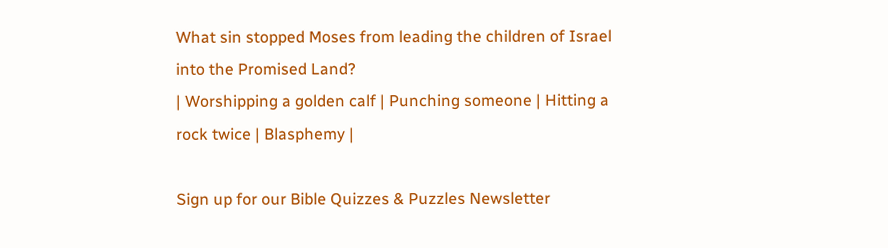What sin stopped Moses from leading the children of Israel into the Promised Land?
| Worshipping a golden calf | Punching someone | Hitting a rock twice | Blasphemy |

Sign up for our Bible Quizzes & Puzzles Newsletter